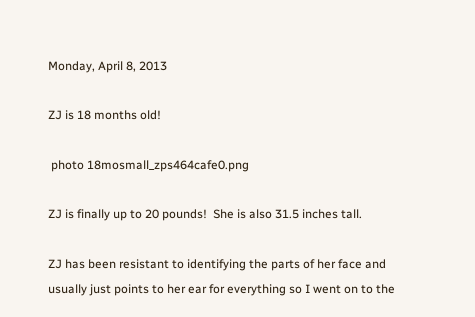Monday, April 8, 2013

ZJ is 18 months old!

 photo 18mosmall_zps464cafe0.png

ZJ is finally up to 20 pounds!  She is also 31.5 inches tall.

ZJ has been resistant to identifying the parts of her face and usually just points to her ear for everything so I went on to the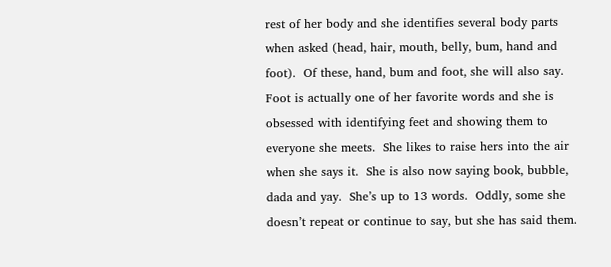rest of her body and she identifies several body parts when asked (head, hair, mouth, belly, bum, hand and foot).  Of these, hand, bum and foot, she will also say.  Foot is actually one of her favorite words and she is obsessed with identifying feet and showing them to everyone she meets.  She likes to raise hers into the air when she says it.  She is also now saying book, bubble, dada and yay.  She’s up to 13 words.  Oddly, some she doesn’t repeat or continue to say, but she has said them.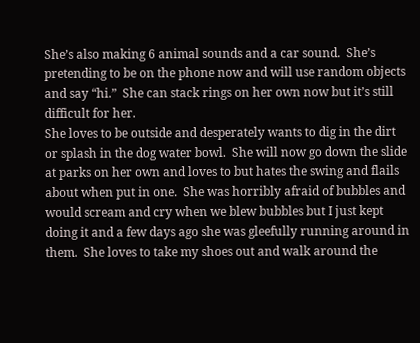She’s also making 6 animal sounds and a car sound.  She’s pretending to be on the phone now and will use random objects and say “hi.”  She can stack rings on her own now but it’s still difficult for her.
She loves to be outside and desperately wants to dig in the dirt or splash in the dog water bowl.  She will now go down the slide at parks on her own and loves to but hates the swing and flails about when put in one.  She was horribly afraid of bubbles and would scream and cry when we blew bubbles but I just kept doing it and a few days ago she was gleefully running around in them.  She loves to take my shoes out and walk around the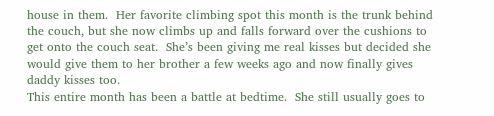house in them.  Her favorite climbing spot this month is the trunk behind the couch, but she now climbs up and falls forward over the cushions to get onto the couch seat.  She’s been giving me real kisses but decided she would give them to her brother a few weeks ago and now finally gives daddy kisses too.
This entire month has been a battle at bedtime.  She still usually goes to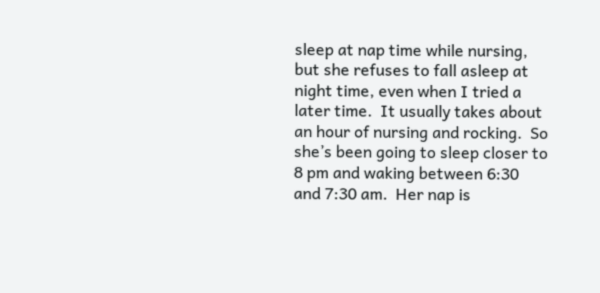sleep at nap time while nursing, but she refuses to fall asleep at night time, even when I tried a later time.  It usually takes about an hour of nursing and rocking.  So she’s been going to sleep closer to 8 pm and waking between 6:30 and 7:30 am.  Her nap is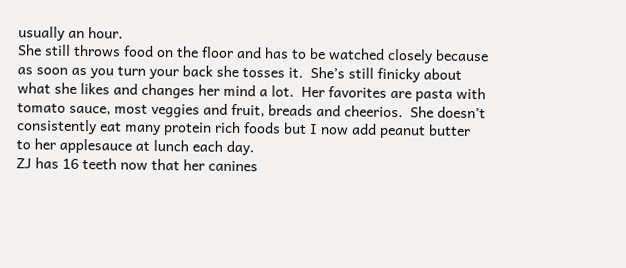usually an hour.
She still throws food on the floor and has to be watched closely because as soon as you turn your back she tosses it.  She’s still finicky about what she likes and changes her mind a lot.  Her favorites are pasta with tomato sauce, most veggies and fruit, breads and cheerios.  She doesn’t consistently eat many protein rich foods but I now add peanut butter to her applesauce at lunch each day.
ZJ has 16 teeth now that her canines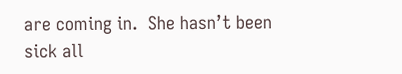are coming in.  She hasn’t been sick all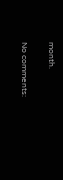month.

No comments: